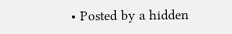• Posted by a hidden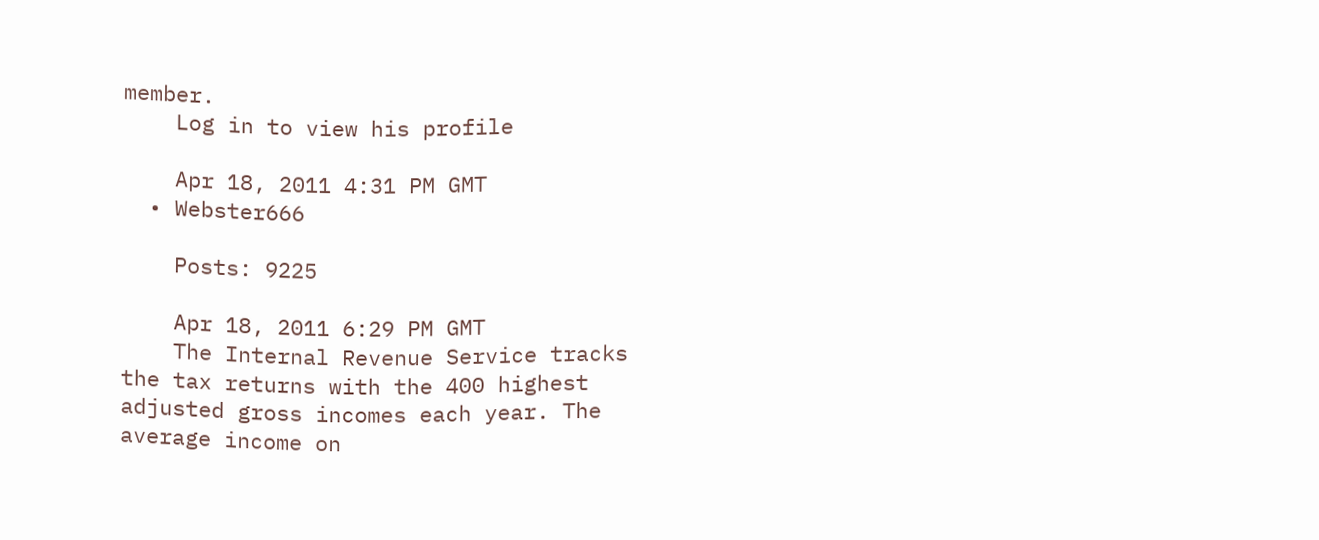member.
    Log in to view his profile

    Apr 18, 2011 4:31 PM GMT
  • Webster666

    Posts: 9225

    Apr 18, 2011 6:29 PM GMT
    The Internal Revenue Service tracks the tax returns with the 400 highest adjusted gross incomes each year. The average income on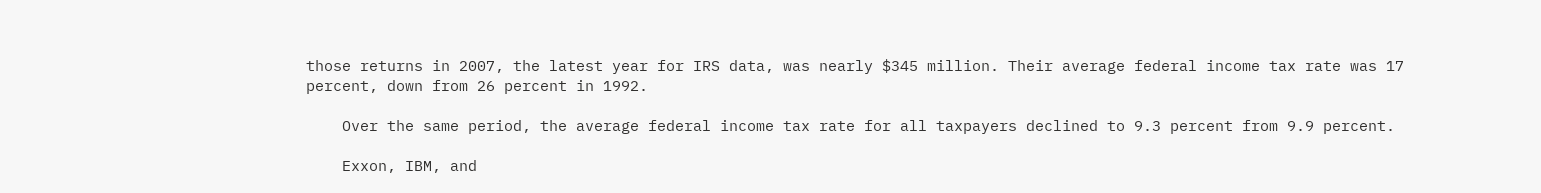those returns in 2007, the latest year for IRS data, was nearly $345 million. Their average federal income tax rate was 17 percent, down from 26 percent in 1992.

    Over the same period, the average federal income tax rate for all taxpayers declined to 9.3 percent from 9.9 percent.

    Exxon, IBM, and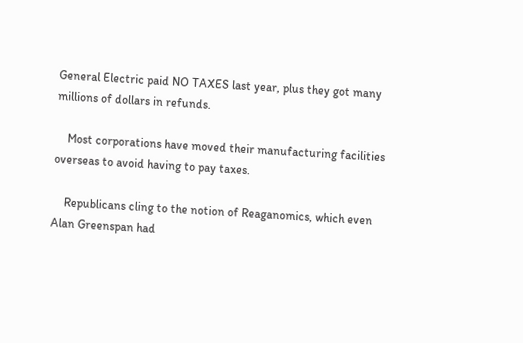General Electric paid NO TAXES last year, plus they got many millions of dollars in refunds.

    Most corporations have moved their manufacturing facilities overseas to avoid having to pay taxes.

    Republicans cling to the notion of Reaganomics, which even Alan Greenspan had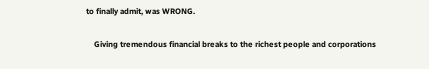to finally admit, was WRONG.

    Giving tremendous financial breaks to the richest people and corporations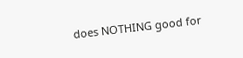does NOTHING good for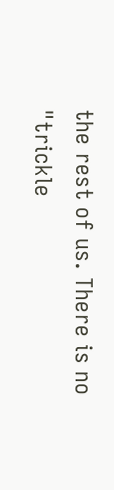the rest of us. There is no "trickle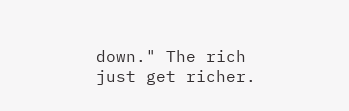down." The rich just get richer.